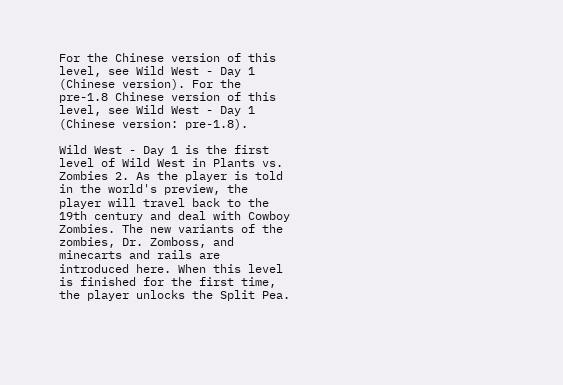For the Chinese version of this level, see Wild West - Day 1 (Chinese version). For the pre-1.8 Chinese version of this level, see Wild West - Day 1 (Chinese version: pre-1.8).

Wild West - Day 1 is the first level of Wild West in Plants vs. Zombies 2. As the player is told in the world's preview, the player will travel back to the 19th century and deal with Cowboy Zombies. The new variants of the zombies, Dr. Zomboss, and minecarts and rails are introduced here. When this level is finished for the first time, the player unlocks the Split Pea.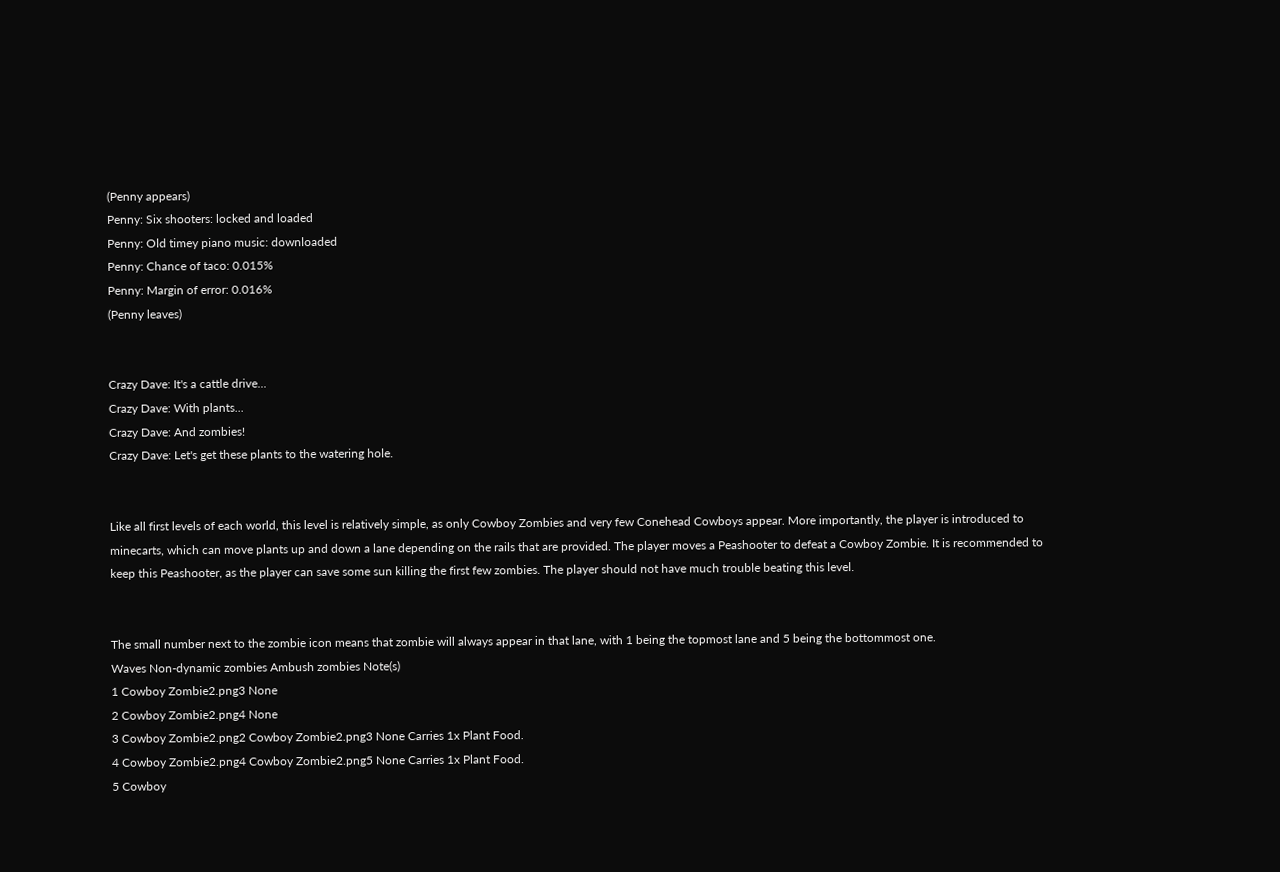(Penny appears)
Penny: Six shooters: locked and loaded
Penny: Old timey piano music: downloaded
Penny: Chance of taco: 0.015%
Penny: Margin of error: 0.016%
(Penny leaves)


Crazy Dave: It's a cattle drive...
Crazy Dave: With plants...
Crazy Dave: And zombies!
Crazy Dave: Let's get these plants to the watering hole.


Like all first levels of each world, this level is relatively simple, as only Cowboy Zombies and very few Conehead Cowboys appear. More importantly, the player is introduced to minecarts, which can move plants up and down a lane depending on the rails that are provided. The player moves a Peashooter to defeat a Cowboy Zombie. It is recommended to keep this Peashooter, as the player can save some sun killing the first few zombies. The player should not have much trouble beating this level.


The small number next to the zombie icon means that zombie will always appear in that lane, with 1 being the topmost lane and 5 being the bottommost one.
Waves Non-dynamic zombies Ambush zombies Note(s)
1 Cowboy Zombie2.png3 None
2 Cowboy Zombie2.png4 None
3 Cowboy Zombie2.png2 Cowboy Zombie2.png3 None Carries 1x Plant Food.
4 Cowboy Zombie2.png4 Cowboy Zombie2.png5 None Carries 1x Plant Food.
5 Cowboy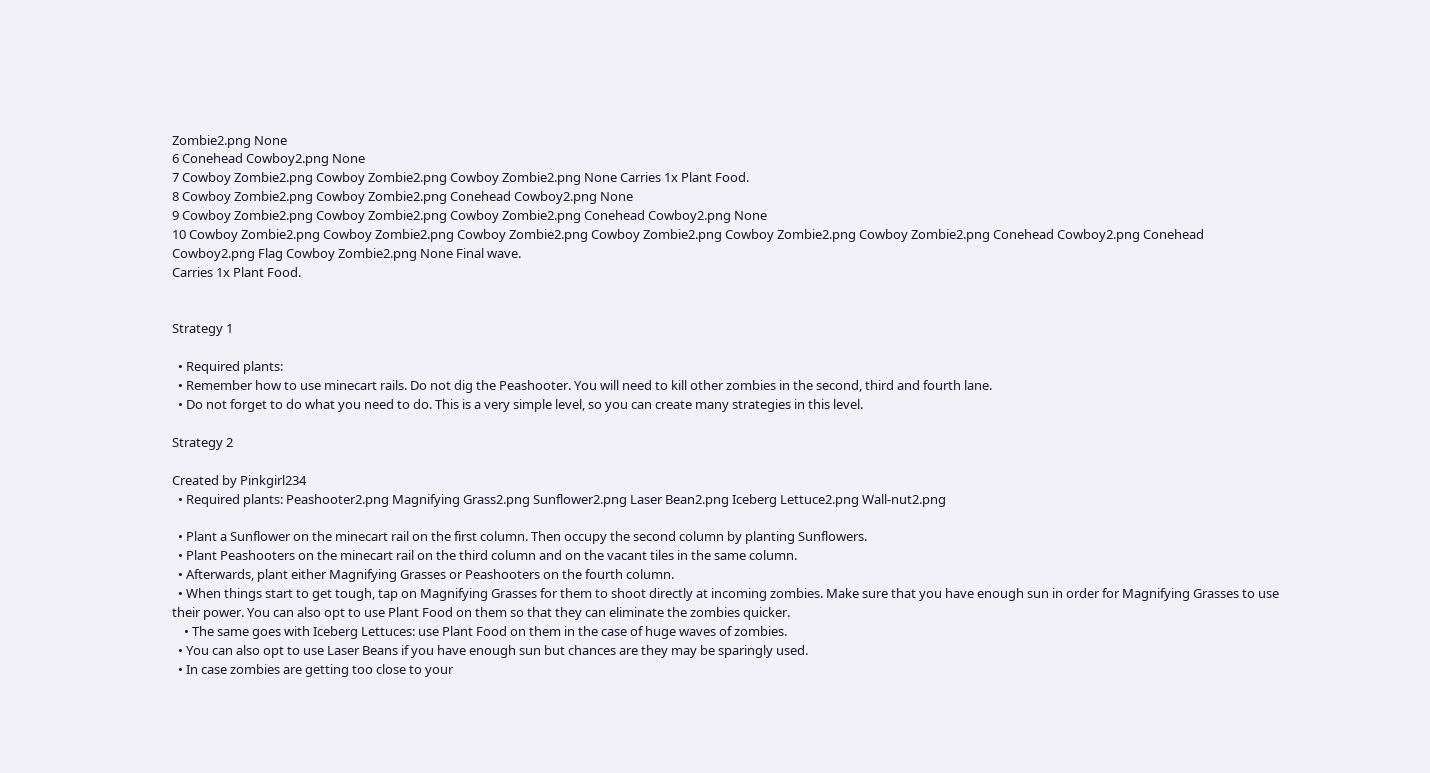Zombie2.png None
6 Conehead Cowboy2.png None
7 Cowboy Zombie2.png Cowboy Zombie2.png Cowboy Zombie2.png None Carries 1x Plant Food.
8 Cowboy Zombie2.png Cowboy Zombie2.png Conehead Cowboy2.png None
9 Cowboy Zombie2.png Cowboy Zombie2.png Cowboy Zombie2.png Conehead Cowboy2.png None
10 Cowboy Zombie2.png Cowboy Zombie2.png Cowboy Zombie2.png Cowboy Zombie2.png Cowboy Zombie2.png Cowboy Zombie2.png Conehead Cowboy2.png Conehead Cowboy2.png Flag Cowboy Zombie2.png None Final wave.
Carries 1x Plant Food.


Strategy 1

  • Required plants:
  • Remember how to use minecart rails. Do not dig the Peashooter. You will need to kill other zombies in the second, third and fourth lane.
  • Do not forget to do what you need to do. This is a very simple level, so you can create many strategies in this level.

Strategy 2

Created by Pinkgirl234
  • Required plants: Peashooter2.png Magnifying Grass2.png Sunflower2.png Laser Bean2.png Iceberg Lettuce2.png Wall-nut2.png

  • Plant a Sunflower on the minecart rail on the first column. Then occupy the second column by planting Sunflowers.
  • Plant Peashooters on the minecart rail on the third column and on the vacant tiles in the same column.
  • Afterwards, plant either Magnifying Grasses or Peashooters on the fourth column.
  • When things start to get tough, tap on Magnifying Grasses for them to shoot directly at incoming zombies. Make sure that you have enough sun in order for Magnifying Grasses to use their power. You can also opt to use Plant Food on them so that they can eliminate the zombies quicker.
    • The same goes with Iceberg Lettuces: use Plant Food on them in the case of huge waves of zombies.
  • You can also opt to use Laser Beans if you have enough sun but chances are they may be sparingly used.
  • In case zombies are getting too close to your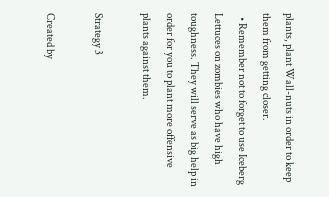plants, plant Wall-nuts in order to keep them from getting closer.
  • Remember not to forget to use Iceberg Lettuces on zombies who have high toughness. They will serve as big help in order for you to plant more offensive plants against them.

Strategy 3

Created by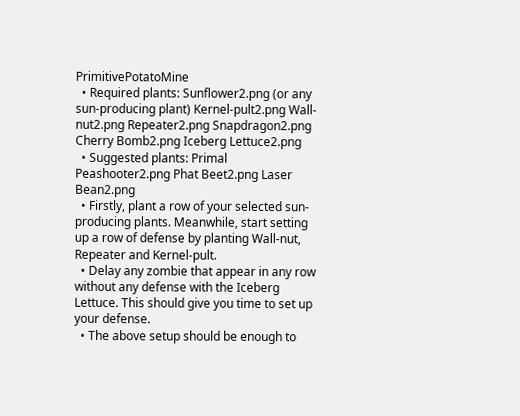PrimitivePotatoMine
  • Required plants: Sunflower2.png (or any sun-producing plant) Kernel-pult2.png Wall-nut2.png Repeater2.png Snapdragon2.png Cherry Bomb2.png Iceberg Lettuce2.png
  • Suggested plants: Primal Peashooter2.png Phat Beet2.png Laser Bean2.png
  • Firstly, plant a row of your selected sun-producing plants. Meanwhile, start setting up a row of defense by planting Wall-nut, Repeater and Kernel-pult.
  • Delay any zombie that appear in any row without any defense with the Iceberg Lettuce. This should give you time to set up your defense.
  • The above setup should be enough to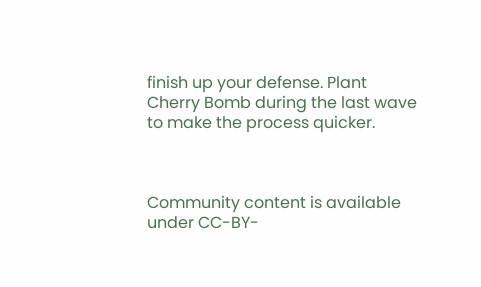finish up your defense. Plant Cherry Bomb during the last wave to make the process quicker.



Community content is available under CC-BY-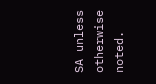SA unless otherwise noted.